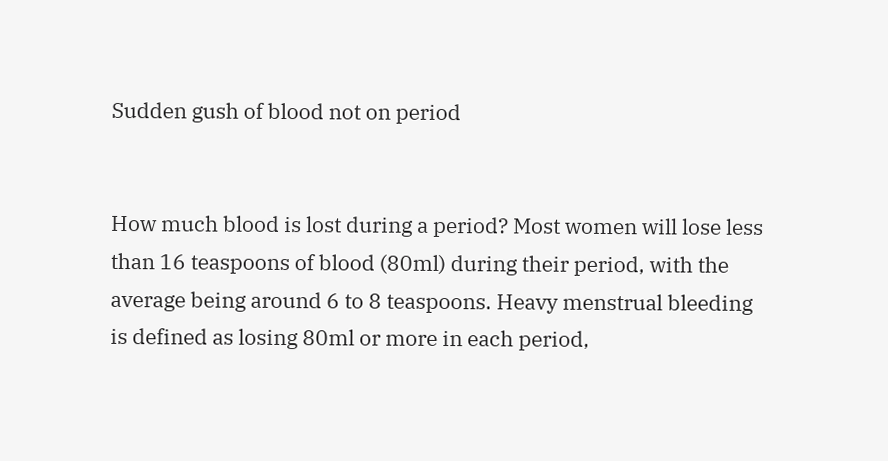Sudden gush of blood not on period


How much blood is lost during a period? Most women will lose less than 16 teaspoons of blood (80ml) during their period, with the average being around 6 to 8 teaspoons. Heavy menstrual bleeding is defined as losing 80ml or more in each period,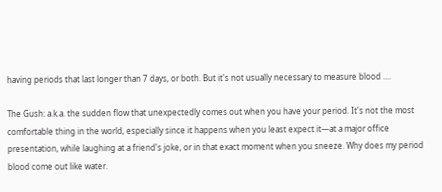having periods that last longer than 7 days, or both. But it's not usually necessary to measure blood ....

The Gush: a.k.a. the sudden flow that unexpectedly comes out when you have your period. It's not the most comfortable thing in the world, especially since it happens when you least expect it—at a major office presentation, while laughing at a friend's joke, or in that exact moment when you sneeze. Why does my period blood come out like water.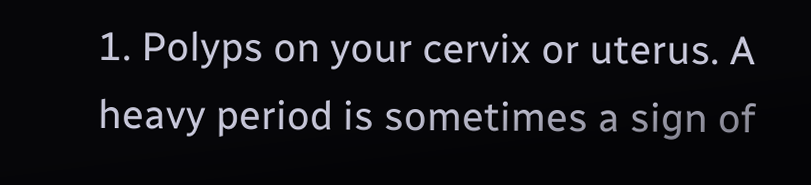1. Polyps on your cervix or uterus. A heavy period is sometimes a sign of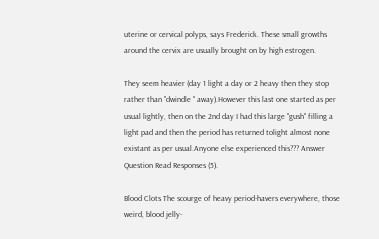uterine or cervical polyps, says Frederick. These small growths around the cervix are usually brought on by high estrogen.

They seem heavier (day 1 light a day or 2 heavy then they stop rather than "dwindle " away).However this last one started as per usual lightly, then on the 2nd day I had this large "gush" filling a light pad and then the period has returned tolight almost none existant as per usual.Anyone else experienced this??? Answer Question Read Responses (5).

Blood Clots The scourge of heavy period-havers everywhere, those weird, blood jelly-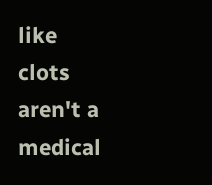like clots aren't a medical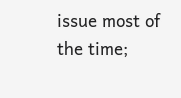issue most of the time;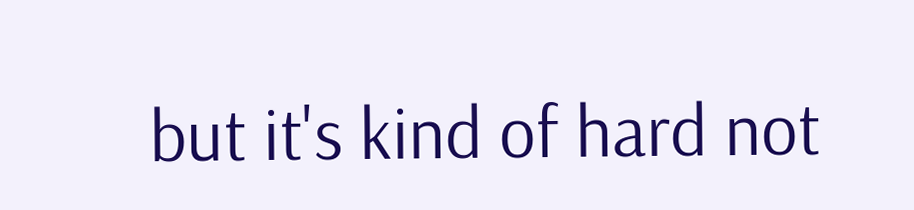but it's kind of hard not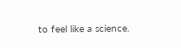to feel like a science.